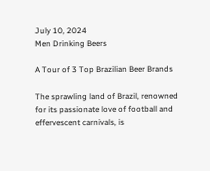July 10, 2024
Men Drinking Beers

A Tour of 3 Top Brazilian Beer Brands

The sprawling land of Brazil, renowned for its passionate love of football and effervescent carnivals, is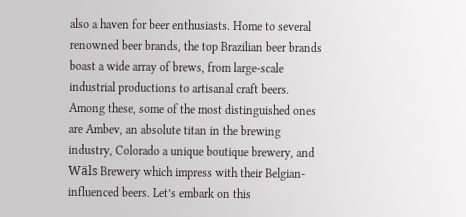also a haven for beer enthusiasts. Home to several renowned beer brands, the top Brazilian beer brands boast a wide array of brews, from large-scale industrial productions to artisanal craft beers. Among these, some of the most distinguished ones are Ambev, an absolute titan in the brewing industry, Colorado a unique boutique brewery, and Wäls Brewery which impress with their Belgian-influenced beers. Let’s embark on this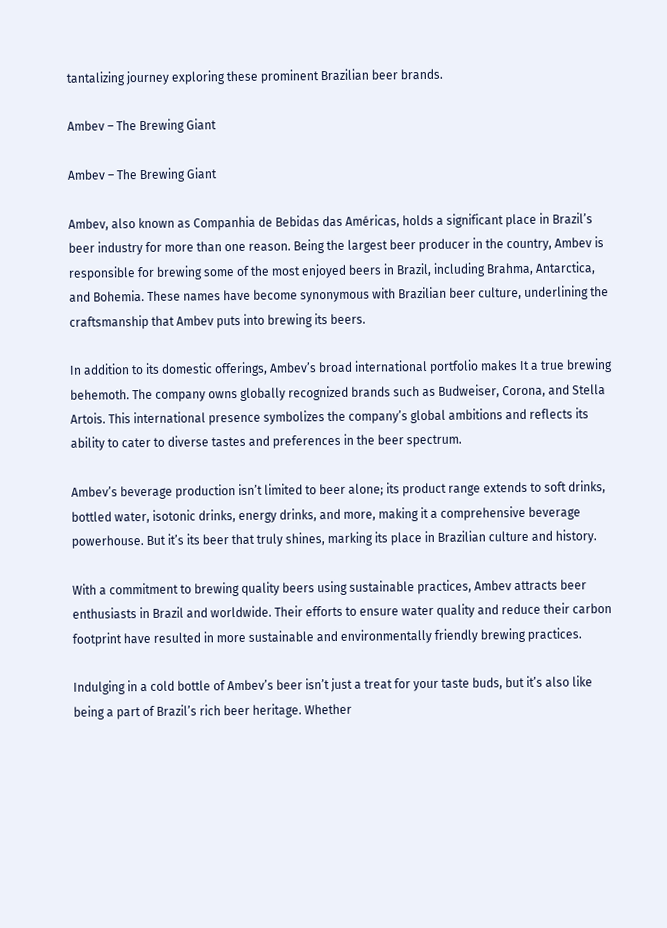tantalizing journey exploring these prominent Brazilian beer brands.

Ambev – The Brewing Giant

Ambev – The Brewing Giant

Ambev, also known as Companhia de Bebidas das Américas, holds a significant place in Brazil’s beer industry for more than one reason. Being the largest beer producer in the country, Ambev is responsible for brewing some of the most enjoyed beers in Brazil, including Brahma, Antarctica, and Bohemia. These names have become synonymous with Brazilian beer culture, underlining the craftsmanship that Ambev puts into brewing its beers.

In addition to its domestic offerings, Ambev’s broad international portfolio makes It a true brewing behemoth. The company owns globally recognized brands such as Budweiser, Corona, and Stella Artois. This international presence symbolizes the company’s global ambitions and reflects its ability to cater to diverse tastes and preferences in the beer spectrum.

Ambev’s beverage production isn’t limited to beer alone; its product range extends to soft drinks, bottled water, isotonic drinks, energy drinks, and more, making it a comprehensive beverage powerhouse. But it’s its beer that truly shines, marking its place in Brazilian culture and history.

With a commitment to brewing quality beers using sustainable practices, Ambev attracts beer enthusiasts in Brazil and worldwide. Their efforts to ensure water quality and reduce their carbon footprint have resulted in more sustainable and environmentally friendly brewing practices.

Indulging in a cold bottle of Ambev’s beer isn’t just a treat for your taste buds, but it’s also like being a part of Brazil’s rich beer heritage. Whether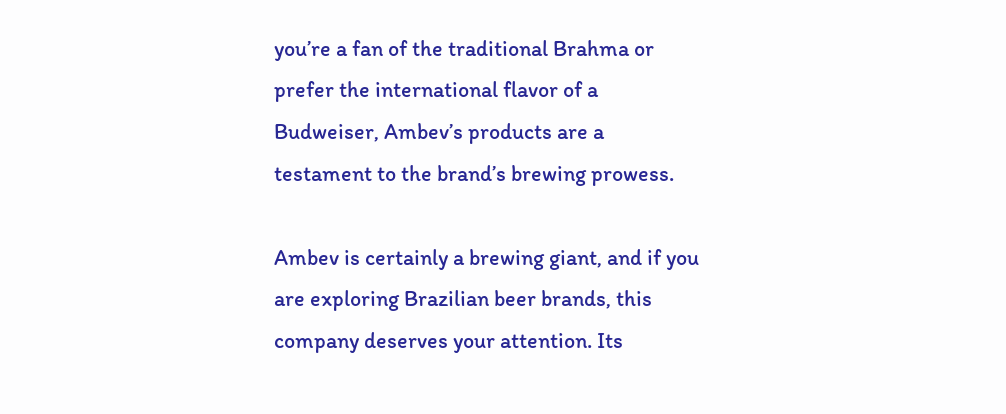you’re a fan of the traditional Brahma or prefer the international flavor of a Budweiser, Ambev’s products are a testament to the brand’s brewing prowess.

Ambev is certainly a brewing giant, and if you are exploring Brazilian beer brands, this company deserves your attention. Its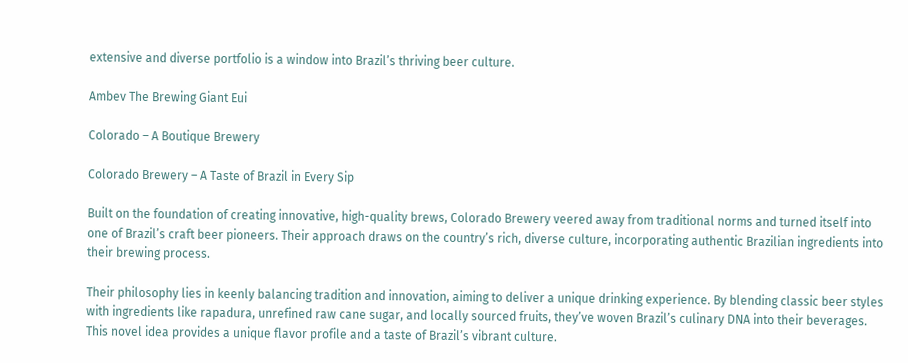extensive and diverse portfolio is a window into Brazil’s thriving beer culture.

Ambev The Brewing Giant Eui

Colorado – A Boutique Brewery

Colorado Brewery – A Taste of Brazil in Every Sip

Built on the foundation of creating innovative, high-quality brews, Colorado Brewery veered away from traditional norms and turned itself into one of Brazil’s craft beer pioneers. Their approach draws on the country’s rich, diverse culture, incorporating authentic Brazilian ingredients into their brewing process.

Their philosophy lies in keenly balancing tradition and innovation, aiming to deliver a unique drinking experience. By blending classic beer styles with ingredients like rapadura, unrefined raw cane sugar, and locally sourced fruits, they’ve woven Brazil’s culinary DNA into their beverages. This novel idea provides a unique flavor profile and a taste of Brazil’s vibrant culture.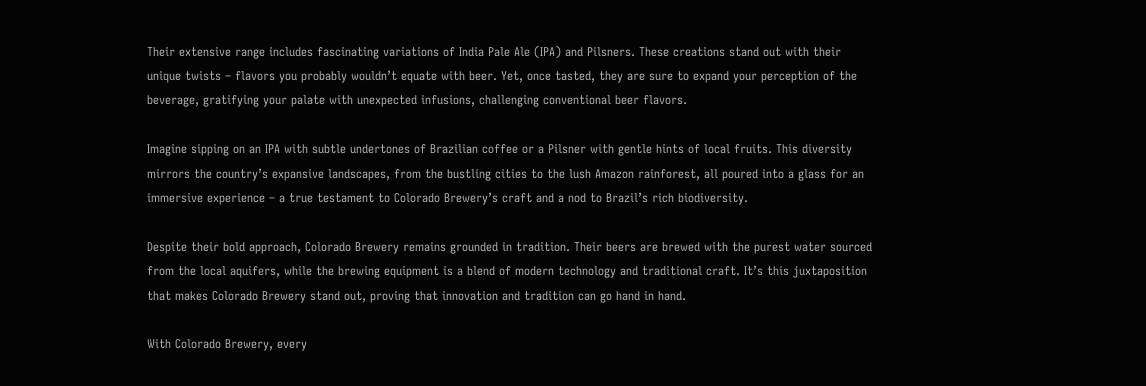Their extensive range includes fascinating variations of India Pale Ale (IPA) and Pilsners. These creations stand out with their unique twists – flavors you probably wouldn’t equate with beer. Yet, once tasted, they are sure to expand your perception of the beverage, gratifying your palate with unexpected infusions, challenging conventional beer flavors.

Imagine sipping on an IPA with subtle undertones of Brazilian coffee or a Pilsner with gentle hints of local fruits. This diversity mirrors the country’s expansive landscapes, from the bustling cities to the lush Amazon rainforest, all poured into a glass for an immersive experience – a true testament to Colorado Brewery’s craft and a nod to Brazil’s rich biodiversity.

Despite their bold approach, Colorado Brewery remains grounded in tradition. Their beers are brewed with the purest water sourced from the local aquifers, while the brewing equipment is a blend of modern technology and traditional craft. It’s this juxtaposition that makes Colorado Brewery stand out, proving that innovation and tradition can go hand in hand.

With Colorado Brewery, every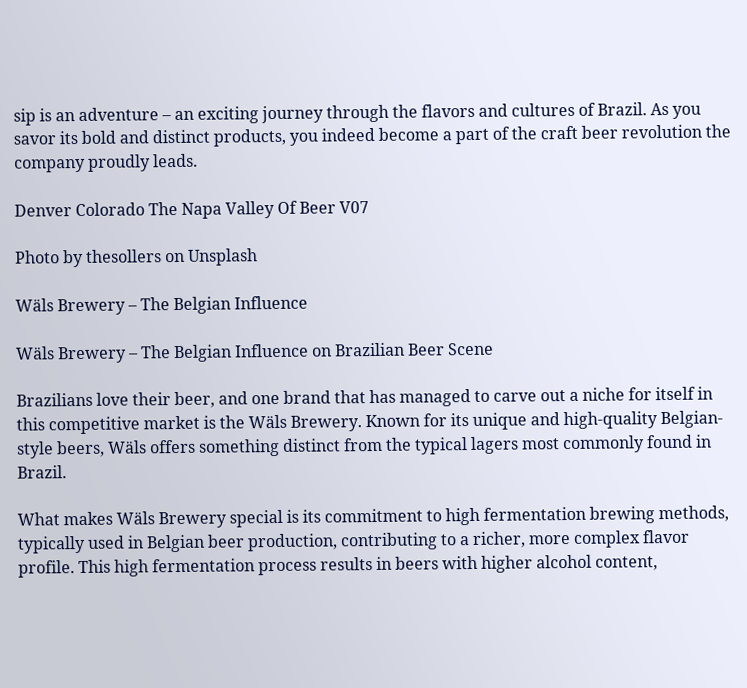sip is an adventure – an exciting journey through the flavors and cultures of Brazil. As you savor its bold and distinct products, you indeed become a part of the craft beer revolution the company proudly leads.

Denver Colorado The Napa Valley Of Beer V07

Photo by thesollers on Unsplash

Wäls Brewery – The Belgian Influence

Wäls Brewery – The Belgian Influence on Brazilian Beer Scene

Brazilians love their beer, and one brand that has managed to carve out a niche for itself in this competitive market is the Wäls Brewery. Known for its unique and high-quality Belgian-style beers, Wäls offers something distinct from the typical lagers most commonly found in Brazil.

What makes Wäls Brewery special is its commitment to high fermentation brewing methods, typically used in Belgian beer production, contributing to a richer, more complex flavor profile. This high fermentation process results in beers with higher alcohol content,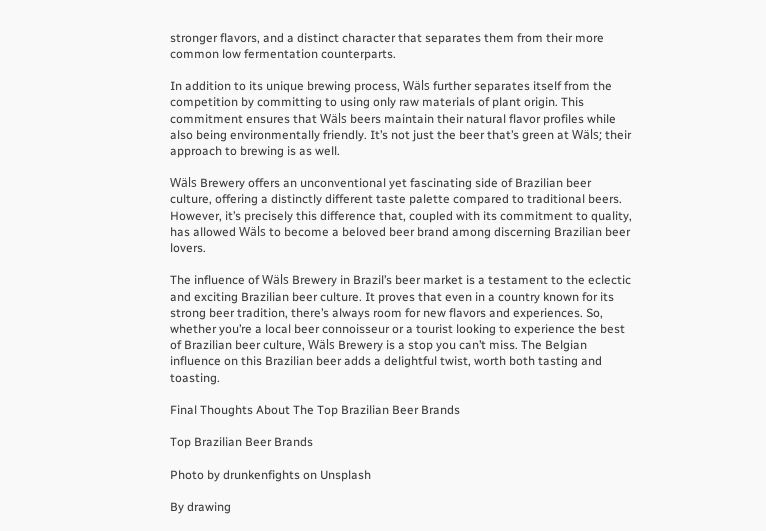stronger flavors, and a distinct character that separates them from their more common low fermentation counterparts.

In addition to its unique brewing process, Wäls further separates itself from the competition by committing to using only raw materials of plant origin. This commitment ensures that Wäls beers maintain their natural flavor profiles while also being environmentally friendly. It’s not just the beer that’s green at Wäls; their approach to brewing is as well.

Wäls Brewery offers an unconventional yet fascinating side of Brazilian beer culture, offering a distinctly different taste palette compared to traditional beers. However, it’s precisely this difference that, coupled with its commitment to quality, has allowed Wäls to become a beloved beer brand among discerning Brazilian beer lovers.

The influence of Wäls Brewery in Brazil’s beer market is a testament to the eclectic and exciting Brazilian beer culture. It proves that even in a country known for its strong beer tradition, there’s always room for new flavors and experiences. So, whether you’re a local beer connoisseur or a tourist looking to experience the best of Brazilian beer culture, Wäls Brewery is a stop you can’t miss. The Belgian influence on this Brazilian beer adds a delightful twist, worth both tasting and toasting.

Final Thoughts About The Top Brazilian Beer Brands

Top Brazilian Beer Brands

Photo by drunkenfights on Unsplash

By drawing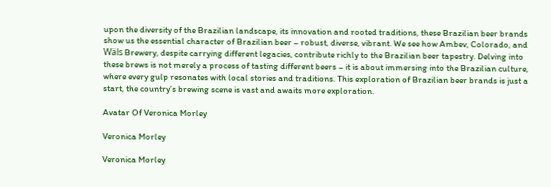upon the diversity of the Brazilian landscape, its innovation and rooted traditions, these Brazilian beer brands show us the essential character of Brazilian beer – robust, diverse, vibrant. We see how Ambev, Colorado, and Wäls Brewery, despite carrying different legacies, contribute richly to the Brazilian beer tapestry. Delving into these brews is not merely a process of tasting different beers – it is about immersing into the Brazilian culture, where every gulp resonates with local stories and traditions. This exploration of Brazilian beer brands is just a start, the country’s brewing scene is vast and awaits more exploration.

Avatar Of Veronica Morley

Veronica Morley

Veronica Morley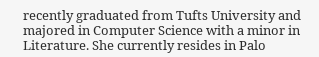recently graduated from Tufts University and majored in Computer Science with a minor in Literature. She currently resides in Palo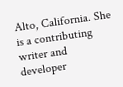Alto, California. She is a contributing writer and developer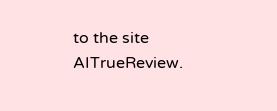to the site AITrueReview.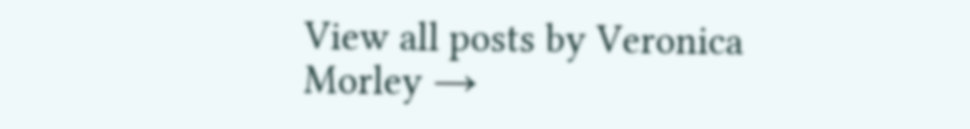View all posts by Veronica Morley →